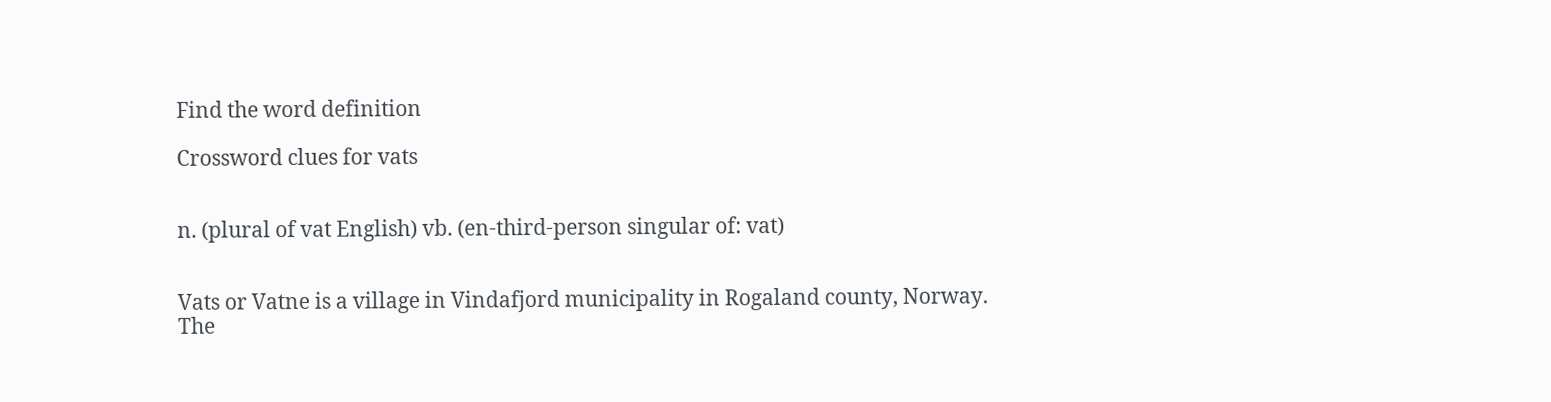Find the word definition

Crossword clues for vats


n. (plural of vat English) vb. (en-third-person singular of: vat)


Vats or Vatne is a village in Vindafjord municipality in Rogaland county, Norway. The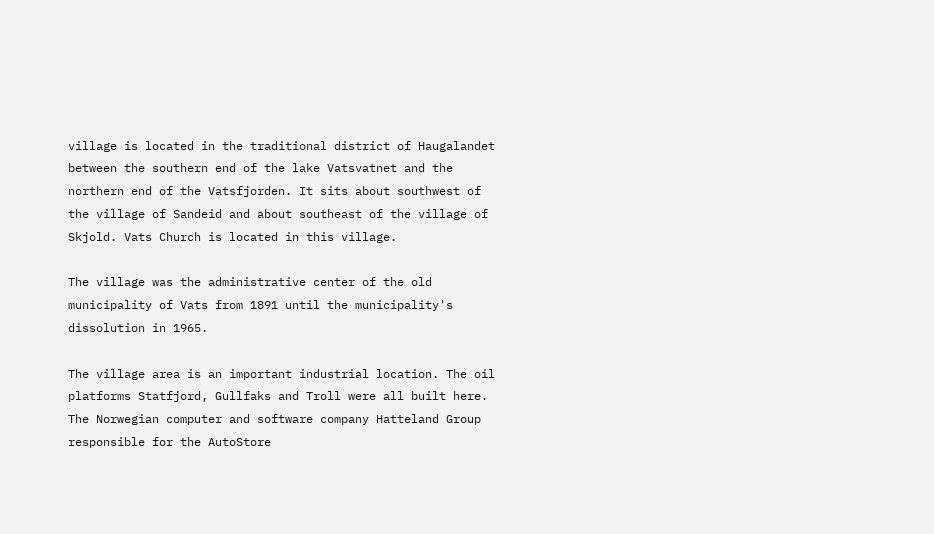village is located in the traditional district of Haugalandet between the southern end of the lake Vatsvatnet and the northern end of the Vatsfjorden. It sits about southwest of the village of Sandeid and about southeast of the village of Skjold. Vats Church is located in this village.

The village was the administrative center of the old municipality of Vats from 1891 until the municipality's dissolution in 1965.

The village area is an important industrial location. The oil platforms Statfjord, Gullfaks and Troll were all built here. The Norwegian computer and software company Hatteland Group responsible for the AutoStore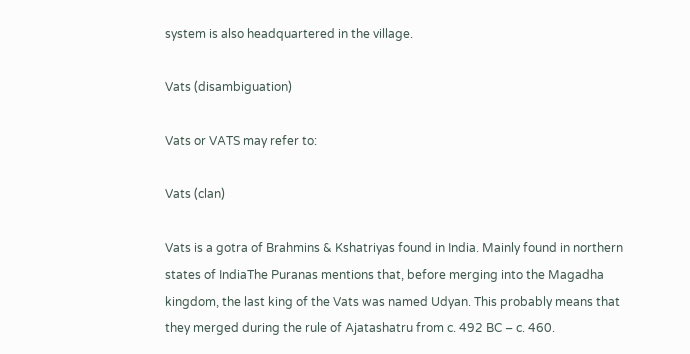system is also headquartered in the village.

Vats (disambiguation)

Vats or VATS may refer to:

Vats (clan)

Vats is a gotra of Brahmins & Kshatriyas found in India. Mainly found in northern states of IndiaThe Puranas mentions that, before merging into the Magadha kingdom, the last king of the Vats was named Udyan. This probably means that they merged during the rule of Ajatashatru from c. 492 BC – c. 460.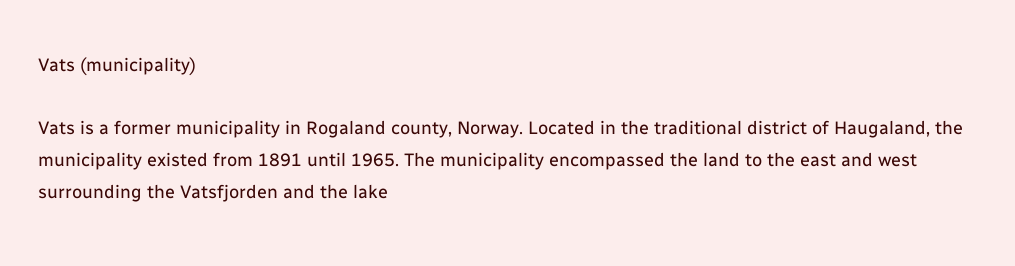Vats (municipality)

Vats is a former municipality in Rogaland county, Norway. Located in the traditional district of Haugaland, the municipality existed from 1891 until 1965. The municipality encompassed the land to the east and west surrounding the Vatsfjorden and the lake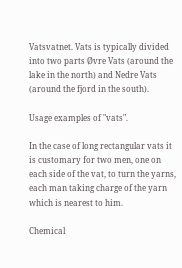Vatsvatnet. Vats is typically divided into two parts Øvre Vats (around the lake in the north) and Nedre Vats (around the fjord in the south).

Usage examples of "vats".

In the case of long rectangular vats it is customary for two men, one on each side of the vat, to turn the yarns, each man taking charge of the yarn which is nearest to him.

Chemical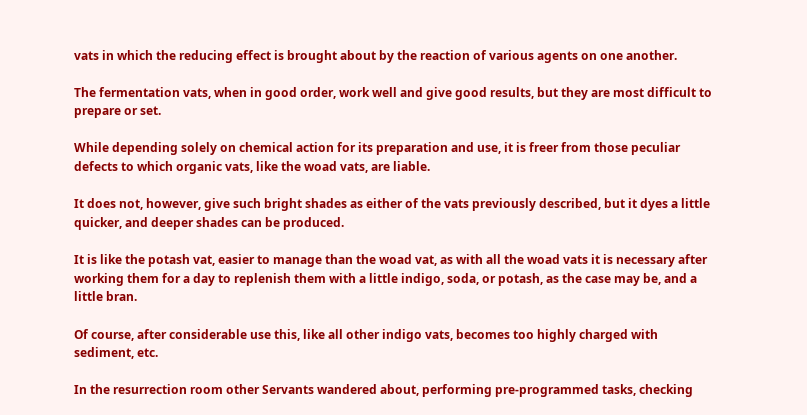vats in which the reducing effect is brought about by the reaction of various agents on one another.

The fermentation vats, when in good order, work well and give good results, but they are most difficult to prepare or set.

While depending solely on chemical action for its preparation and use, it is freer from those peculiar defects to which organic vats, like the woad vats, are liable.

It does not, however, give such bright shades as either of the vats previously described, but it dyes a little quicker, and deeper shades can be produced.

It is like the potash vat, easier to manage than the woad vat, as with all the woad vats it is necessary after working them for a day to replenish them with a little indigo, soda, or potash, as the case may be, and a little bran.

Of course, after considerable use this, like all other indigo vats, becomes too highly charged with sediment, etc.

In the resurrection room other Servants wandered about, performing pre-programmed tasks, checking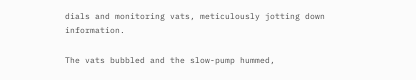dials and monitoring vats, meticulously jotting down information.

The vats bubbled and the slow-pump hummed,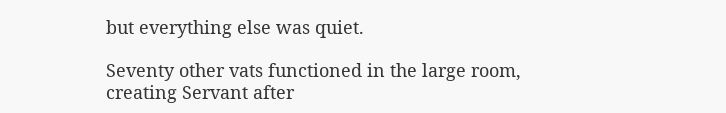but everything else was quiet.

Seventy other vats functioned in the large room, creating Servant after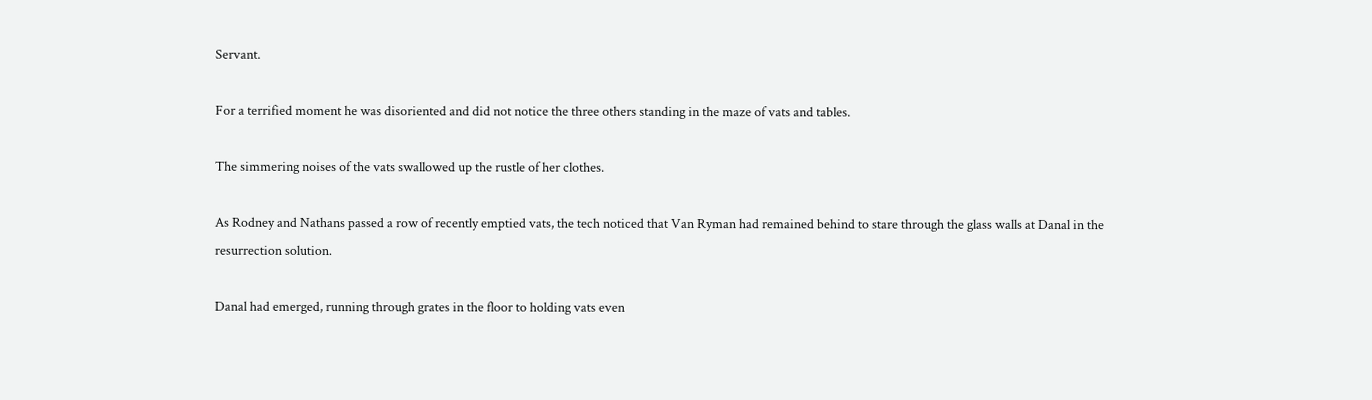Servant.

For a terrified moment he was disoriented and did not notice the three others standing in the maze of vats and tables.

The simmering noises of the vats swallowed up the rustle of her clothes.

As Rodney and Nathans passed a row of recently emptied vats, the tech noticed that Van Ryman had remained behind to stare through the glass walls at Danal in the resurrection solution.

Danal had emerged, running through grates in the floor to holding vats even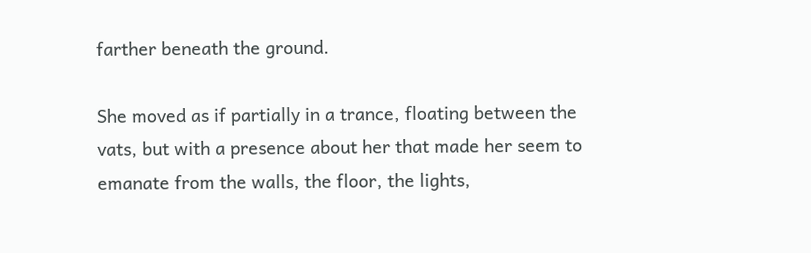farther beneath the ground.

She moved as if partially in a trance, floating between the vats, but with a presence about her that made her seem to emanate from the walls, the floor, the lights,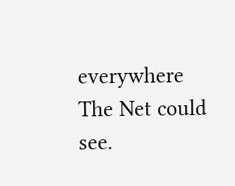everywhere The Net could see.